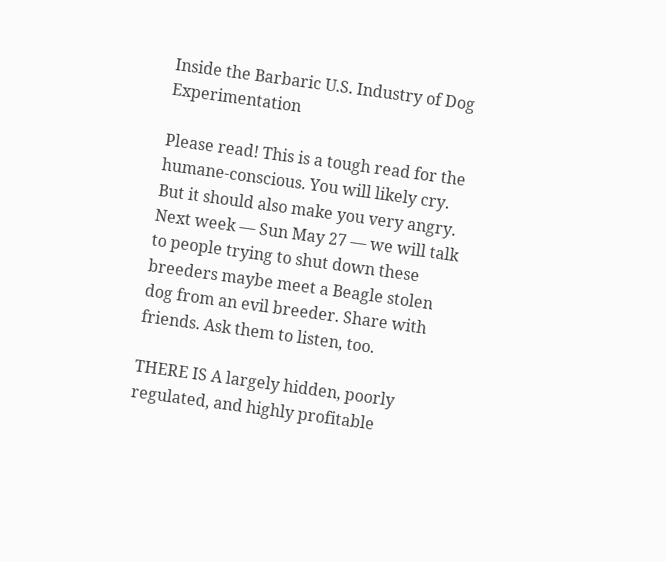Inside the Barbaric U.S. Industry of Dog Experimentation

Please read! This is a tough read for the humane-conscious. You will likely cry. But it should also make you very angry. Next week — Sun May 27 — we will talk to people trying to shut down these breeders maybe meet a Beagle stolen dog from an evil breeder. Share with friends. Ask them to listen, too.

THERE IS A largely hidden, poorly regulated, and highly profitable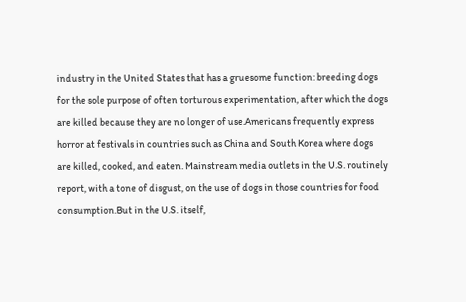industry in the United States that has a gruesome function: breeding dogs for the sole purpose of often torturous experimentation, after which the dogs are killed because they are no longer of use.Americans frequently express horror at festivals in countries such as China and South Korea where dogs are killed, cooked, and eaten. Mainstream media outlets in the U.S. routinely report, with a tone of disgust, on the use of dogs in those countries for food consumption.But in the U.S. itself,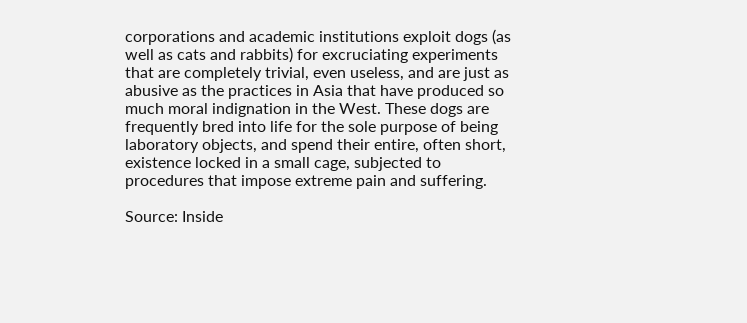corporations and academic institutions exploit dogs (as well as cats and rabbits) for excruciating experiments that are completely trivial, even useless, and are just as abusive as the practices in Asia that have produced so much moral indignation in the West. These dogs are frequently bred into life for the sole purpose of being laboratory objects, and spend their entire, often short, existence locked in a small cage, subjected to procedures that impose extreme pain and suffering.

Source: Inside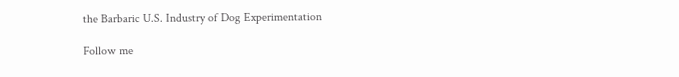the Barbaric U.S. Industry of Dog Experimentation

Follow me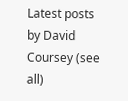Latest posts by David Coursey (see all)